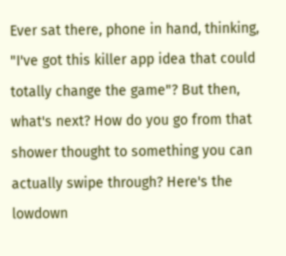Ever sat there, phone in hand, thinking, "I've got this killer app idea that could totally change the game"? But then, what's next? How do you go from that shower thought to something you can actually swipe through? Here's the lowdown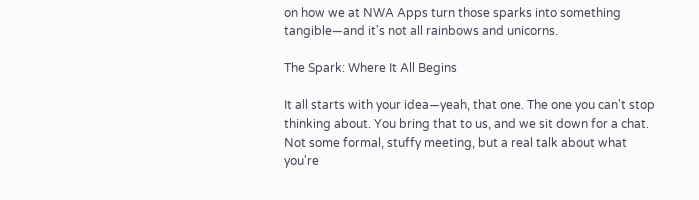on how we at NWA Apps turn those sparks into something tangible—and it's not all rainbows and unicorns.

The Spark: Where It All Begins

It all starts with your idea—yeah, that one. The one you can't stop thinking about. You bring that to us, and we sit down for a chat. Not some formal, stuffy meeting, but a real talk about what you're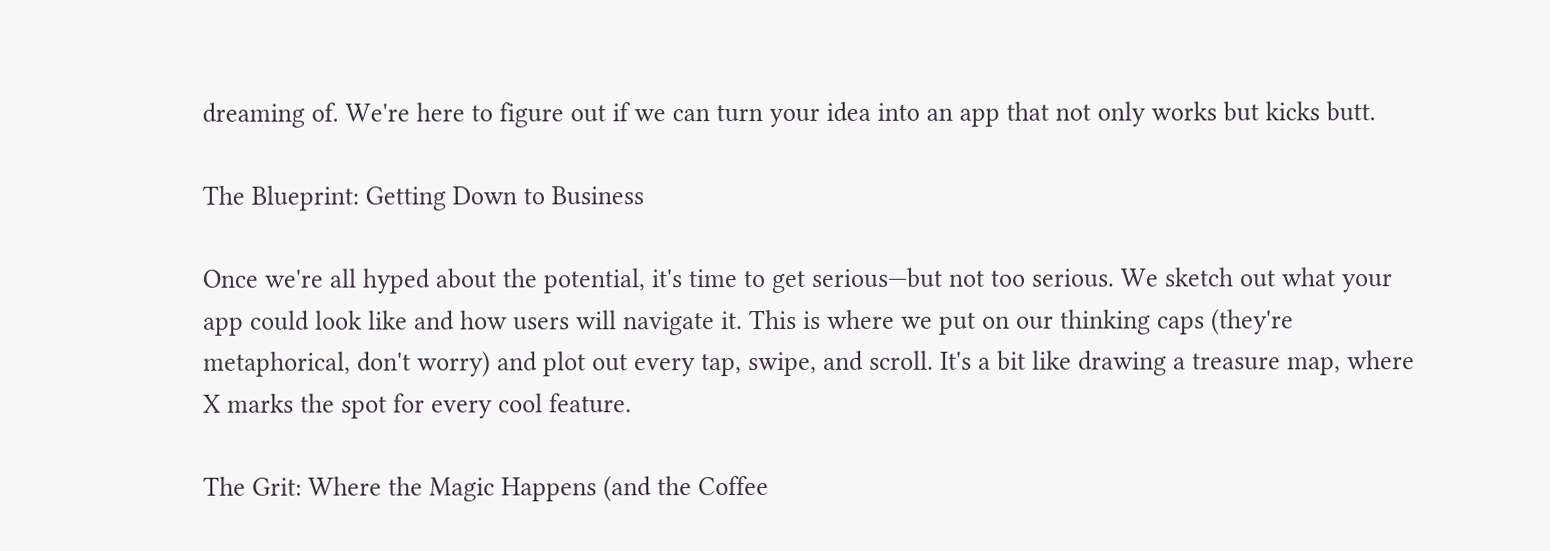dreaming of. We're here to figure out if we can turn your idea into an app that not only works but kicks butt.

The Blueprint: Getting Down to Business

Once we're all hyped about the potential, it's time to get serious—but not too serious. We sketch out what your app could look like and how users will navigate it. This is where we put on our thinking caps (they're metaphorical, don't worry) and plot out every tap, swipe, and scroll. It's a bit like drawing a treasure map, where X marks the spot for every cool feature.

The Grit: Where the Magic Happens (and the Coffee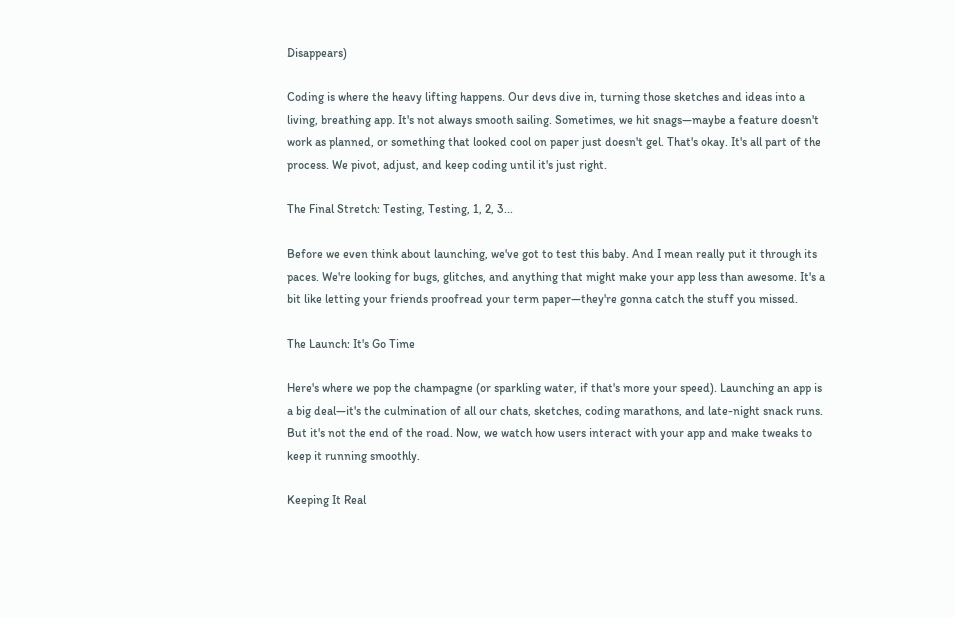Disappears)

Coding is where the heavy lifting happens. Our devs dive in, turning those sketches and ideas into a living, breathing app. It's not always smooth sailing. Sometimes, we hit snags—maybe a feature doesn't work as planned, or something that looked cool on paper just doesn't gel. That's okay. It's all part of the process. We pivot, adjust, and keep coding until it's just right.

The Final Stretch: Testing, Testing, 1, 2, 3...

Before we even think about launching, we've got to test this baby. And I mean really put it through its paces. We're looking for bugs, glitches, and anything that might make your app less than awesome. It's a bit like letting your friends proofread your term paper—they're gonna catch the stuff you missed.

The Launch: It's Go Time

Here's where we pop the champagne (or sparkling water, if that's more your speed). Launching an app is a big deal—it's the culmination of all our chats, sketches, coding marathons, and late-night snack runs. But it's not the end of the road. Now, we watch how users interact with your app and make tweaks to keep it running smoothly.

Keeping It Real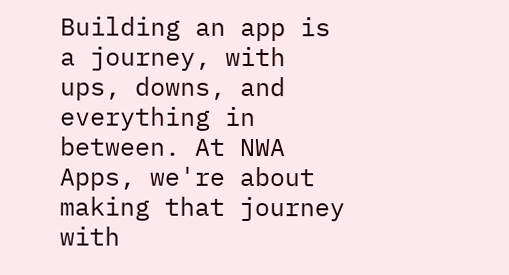Building an app is a journey, with ups, downs, and everything in between. At NWA Apps, we're about making that journey with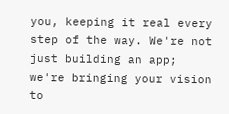you, keeping it real every step of the way. We're not just building an app; we're bringing your vision to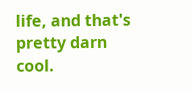life, and that's pretty darn cool.